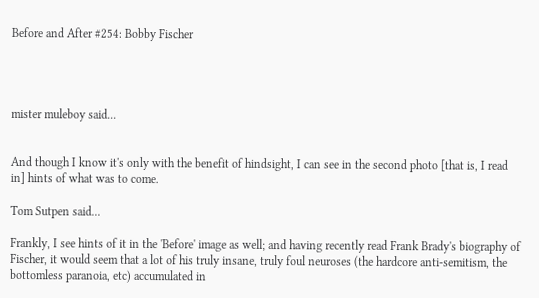Before and After #254: Bobby Fischer




mister muleboy said...


And though I know it's only with the benefit of hindsight, I can see in the second photo [that is, I read in] hints of what was to come.

Tom Sutpen said...

Frankly, I see hints of it in the 'Before' image as well; and having recently read Frank Brady's biography of Fischer, it would seem that a lot of his truly insane, truly foul neuroses (the hardcore anti-semitism, the bottomless paranoia, etc) accumulated in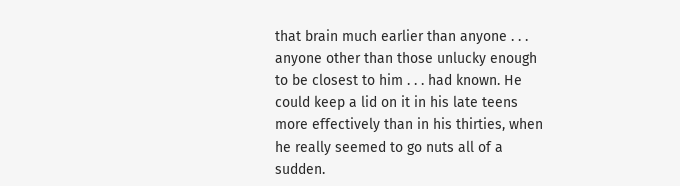that brain much earlier than anyone . . . anyone other than those unlucky enough to be closest to him . . . had known. He could keep a lid on it in his late teens more effectively than in his thirties, when he really seemed to go nuts all of a sudden.